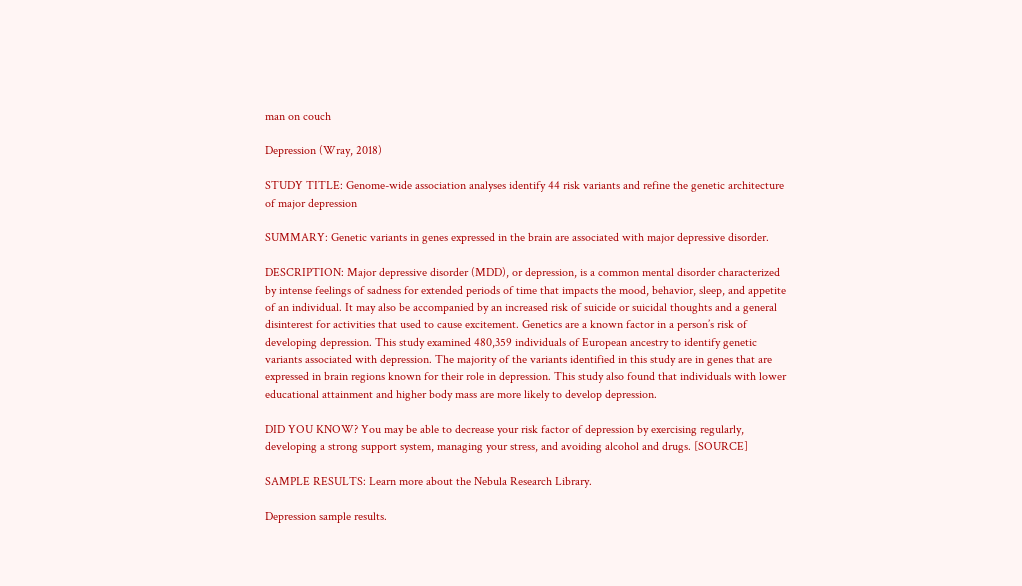man on couch

Depression (Wray, 2018)

STUDY TITLE: Genome-wide association analyses identify 44 risk variants and refine the genetic architecture of major depression

SUMMARY: Genetic variants in genes expressed in the brain are associated with major depressive disorder.

DESCRIPTION: Major depressive disorder (MDD), or depression, is a common mental disorder characterized by intense feelings of sadness for extended periods of time that impacts the mood, behavior, sleep, and appetite of an individual. It may also be accompanied by an increased risk of suicide or suicidal thoughts and a general disinterest for activities that used to cause excitement. Genetics are a known factor in a person’s risk of developing depression. This study examined 480,359 individuals of European ancestry to identify genetic variants associated with depression. The majority of the variants identified in this study are in genes that are expressed in brain regions known for their role in depression. This study also found that individuals with lower educational attainment and higher body mass are more likely to develop depression.

DID YOU KNOW? You may be able to decrease your risk factor of depression by exercising regularly, developing a strong support system, managing your stress, and avoiding alcohol and drugs. [SOURCE]

SAMPLE RESULTS: Learn more about the Nebula Research Library.

Depression sample results.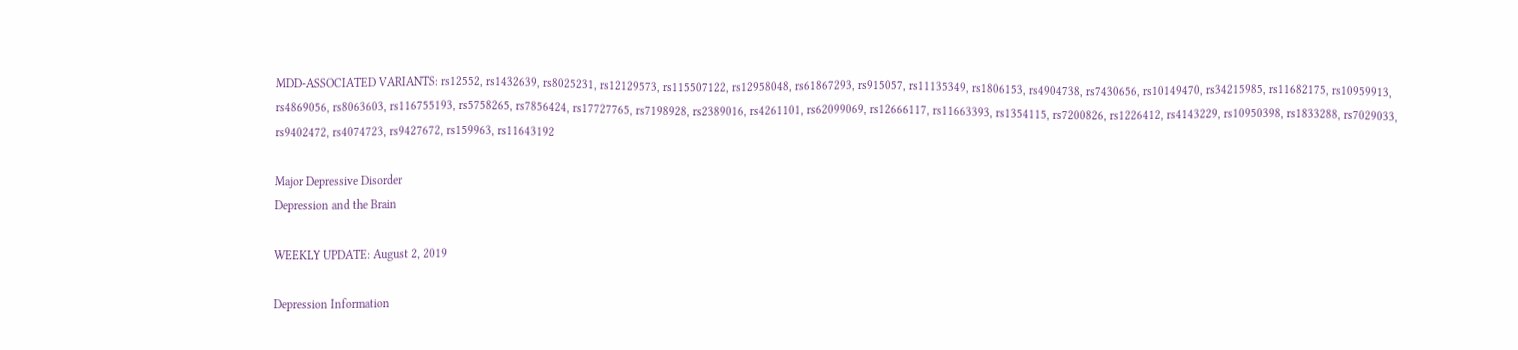MDD-ASSOCIATED VARIANTS: rs12552, rs1432639, rs8025231, rs12129573, rs115507122, rs12958048, rs61867293, rs915057, rs11135349, rs1806153, rs4904738, rs7430656, rs10149470, rs34215985, rs11682175, rs10959913, rs4869056, rs8063603, rs116755193, rs5758265, rs7856424, rs17727765, rs7198928, rs2389016, rs4261101, rs62099069, rs12666117, rs11663393, rs1354115, rs7200826, rs1226412, rs4143229, rs10950398, rs1833288, rs7029033, rs9402472, rs4074723, rs9427672, rs159963, rs11643192

Major Depressive Disorder
Depression and the Brain

WEEKLY UPDATE: August 2, 2019

Depression Information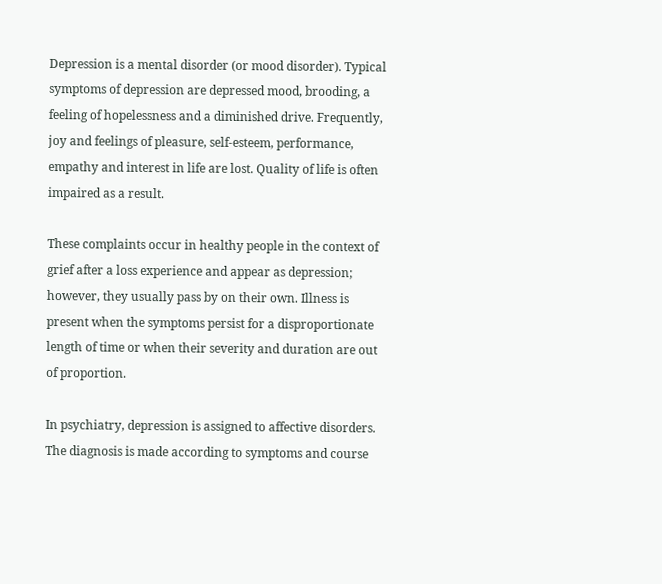Depression is a mental disorder (or mood disorder). Typical symptoms of depression are depressed mood, brooding, a feeling of hopelessness and a diminished drive. Frequently, joy and feelings of pleasure, self-esteem, performance, empathy and interest in life are lost. Quality of life is often impaired as a result.

These complaints occur in healthy people in the context of grief after a loss experience and appear as depression; however, they usually pass by on their own. Illness is present when the symptoms persist for a disproportionate length of time or when their severity and duration are out of proportion.

In psychiatry, depression is assigned to affective disorders. The diagnosis is made according to symptoms and course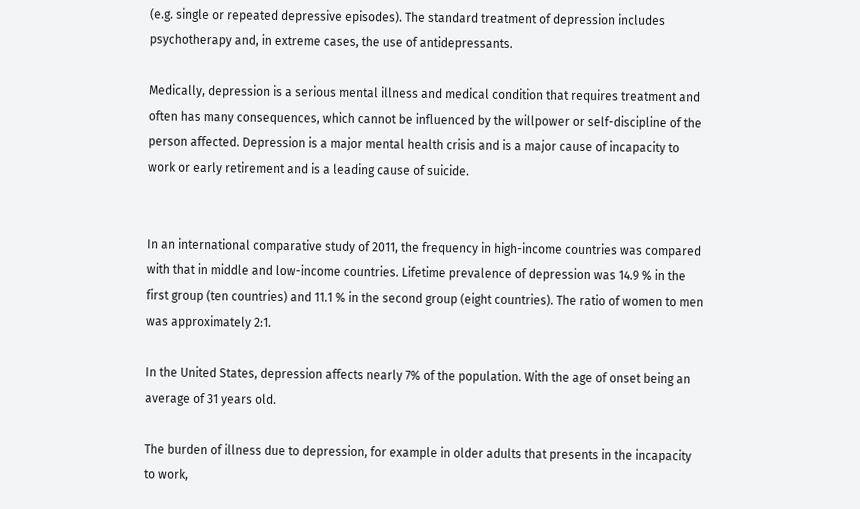(e.g. single or repeated depressive episodes). The standard treatment of depression includes psychotherapy and, in extreme cases, the use of antidepressants.

Medically, depression is a serious mental illness and medical condition that requires treatment and often has many consequences, which cannot be influenced by the willpower or self-discipline of the person affected. Depression is a major mental health crisis and is a major cause of incapacity to work or early retirement and is a leading cause of suicide.


In an international comparative study of 2011, the frequency in high-income countries was compared with that in middle and low-income countries. Lifetime prevalence of depression was 14.9 % in the first group (ten countries) and 11.1 % in the second group (eight countries). The ratio of women to men was approximately 2:1.

In the United States, depression affects nearly 7% of the population. With the age of onset being an average of 31 years old.

The burden of illness due to depression, for example in older adults that presents in the incapacity to work,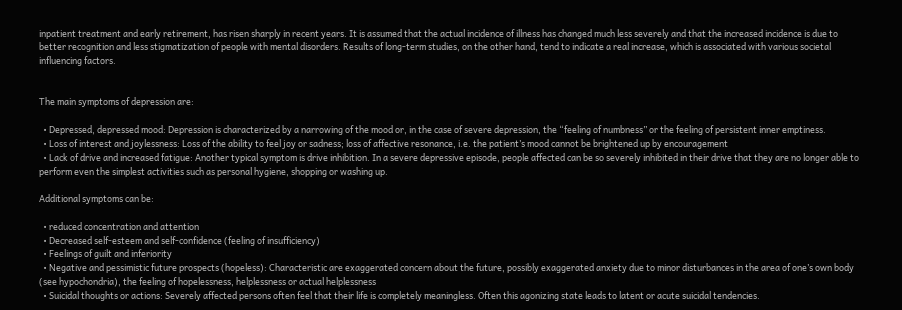inpatient treatment and early retirement, has risen sharply in recent years. It is assumed that the actual incidence of illness has changed much less severely and that the increased incidence is due to better recognition and less stigmatization of people with mental disorders. Results of long-term studies, on the other hand, tend to indicate a real increase, which is associated with various societal influencing factors.


The main symptoms of depression are:

  • Depressed, depressed mood: Depression is characterized by a narrowing of the mood or, in the case of severe depression, the “feeling of numbness” or the feeling of persistent inner emptiness.
  • Loss of interest and joylessness: Loss of the ability to feel joy or sadness; loss of affective resonance, i.e. the patient’s mood cannot be brightened up by encouragement
  • Lack of drive and increased fatigue: Another typical symptom is drive inhibition. In a severe depressive episode, people affected can be so severely inhibited in their drive that they are no longer able to perform even the simplest activities such as personal hygiene, shopping or washing up.

Additional symptoms can be:

  • reduced concentration and attention
  • Decreased self-esteem and self-confidence (feeling of insufficiency)
  • Feelings of guilt and inferiority
  • Negative and pessimistic future prospects (hopeless): Characteristic are exaggerated concern about the future, possibly exaggerated anxiety due to minor disturbances in the area of one’s own body (see hypochondria), the feeling of hopelessness, helplessness or actual helplessness
  • Suicidal thoughts or actions: Severely affected persons often feel that their life is completely meaningless. Often this agonizing state leads to latent or acute suicidal tendencies.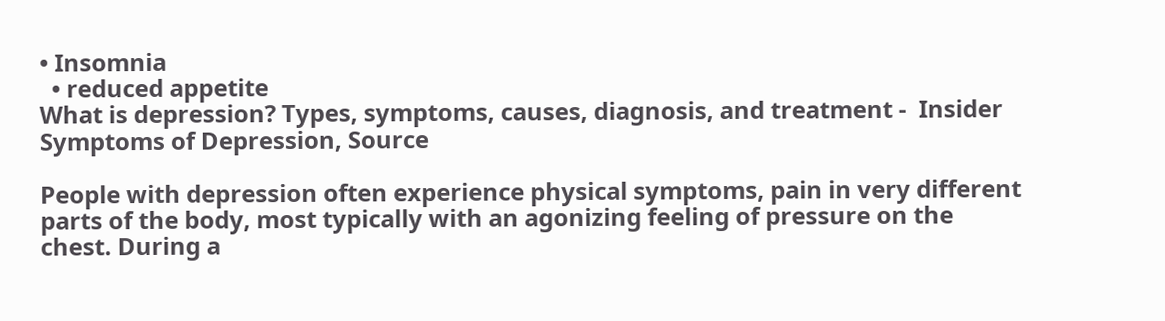• Insomnia
  • reduced appetite
What is depression? Types, symptoms, causes, diagnosis, and treatment -  Insider
Symptoms of Depression, Source

People with depression often experience physical symptoms, pain in very different parts of the body, most typically with an agonizing feeling of pressure on the chest. During a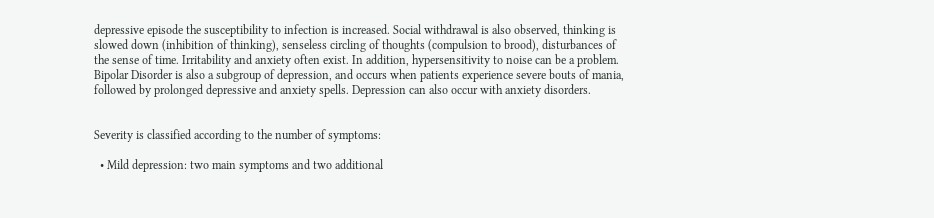depressive episode the susceptibility to infection is increased. Social withdrawal is also observed, thinking is slowed down (inhibition of thinking), senseless circling of thoughts (compulsion to brood), disturbances of the sense of time. Irritability and anxiety often exist. In addition, hypersensitivity to noise can be a problem. Bipolar Disorder is also a subgroup of depression, and occurs when patients experience severe bouts of mania, followed by prolonged depressive and anxiety spells. Depression can also occur with anxiety disorders.


Severity is classified according to the number of symptoms:

  • Mild depression: two main symptoms and two additional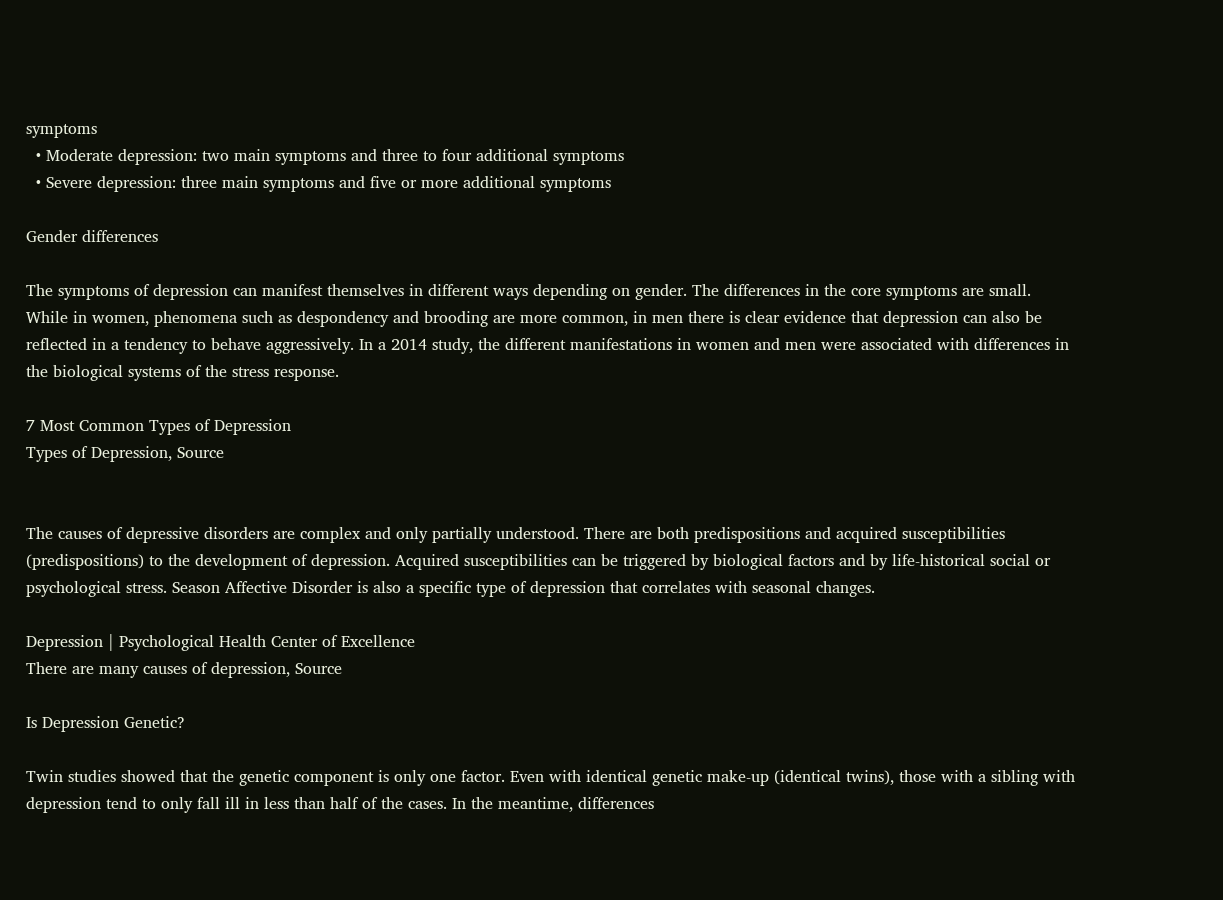symptoms
  • Moderate depression: two main symptoms and three to four additional symptoms
  • Severe depression: three main symptoms and five or more additional symptoms

Gender differences

The symptoms of depression can manifest themselves in different ways depending on gender. The differences in the core symptoms are small. While in women, phenomena such as despondency and brooding are more common, in men there is clear evidence that depression can also be reflected in a tendency to behave aggressively. In a 2014 study, the different manifestations in women and men were associated with differences in the biological systems of the stress response.

7 Most Common Types of Depression
Types of Depression, Source


The causes of depressive disorders are complex and only partially understood. There are both predispositions and acquired susceptibilities (predispositions) to the development of depression. Acquired susceptibilities can be triggered by biological factors and by life-historical social or psychological stress. Season Affective Disorder is also a specific type of depression that correlates with seasonal changes.

Depression | Psychological Health Center of Excellence
There are many causes of depression, Source

Is Depression Genetic?

Twin studies showed that the genetic component is only one factor. Even with identical genetic make-up (identical twins), those with a sibling with depression tend to only fall ill in less than half of the cases. In the meantime, differences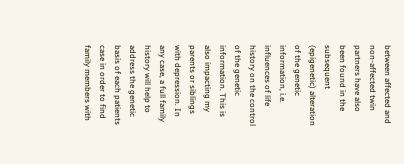between affected and non-affected twin partners have also been found in the subsequent (epigenetic) alteration of the genetic information, i.e. influences of life history on the control of the genetic information. This is also impacting my parents or siblings with depression. In any case, a full family history will help to address the genetic basis of each patients case in order to find family members with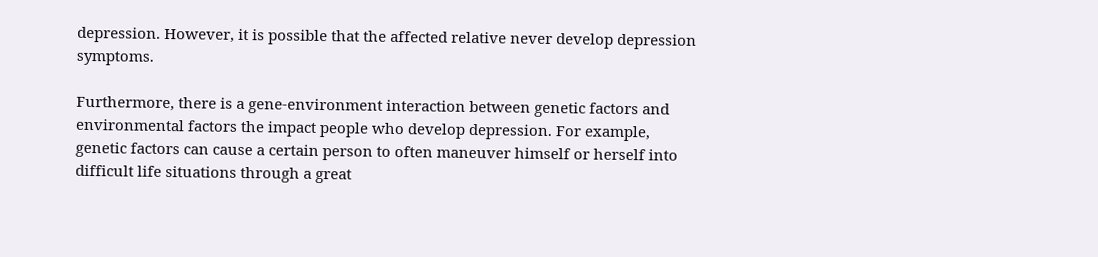depression. However, it is possible that the affected relative never develop depression symptoms.

Furthermore, there is a gene-environment interaction between genetic factors and environmental factors the impact people who develop depression. For example, genetic factors can cause a certain person to often maneuver himself or herself into difficult life situations through a great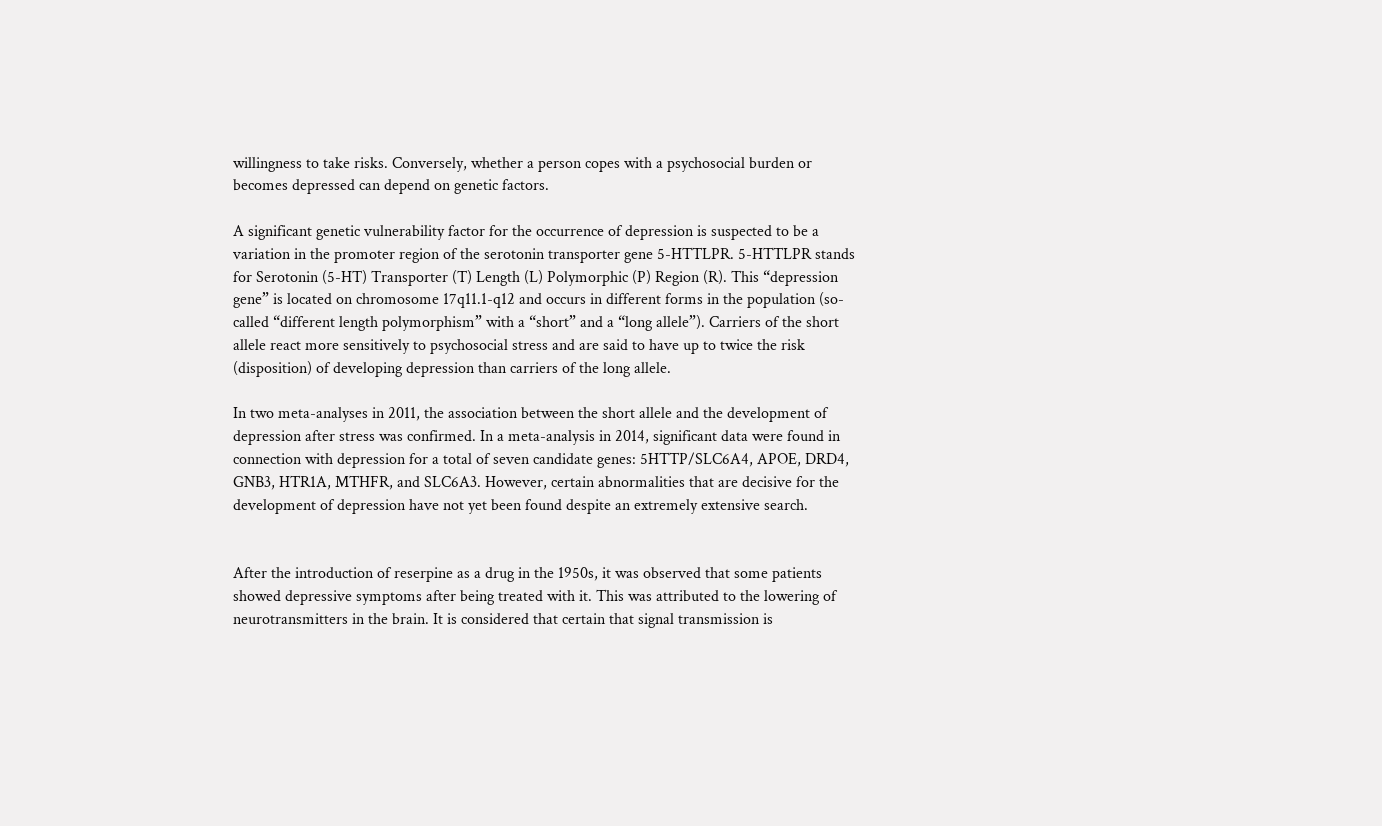willingness to take risks. Conversely, whether a person copes with a psychosocial burden or becomes depressed can depend on genetic factors.

A significant genetic vulnerability factor for the occurrence of depression is suspected to be a variation in the promoter region of the serotonin transporter gene 5-HTTLPR. 5-HTTLPR stands for Serotonin (5-HT) Transporter (T) Length (L) Polymorphic (P) Region (R). This “depression gene” is located on chromosome 17q11.1-q12 and occurs in different forms in the population (so-called “different length polymorphism” with a “short” and a “long allele”). Carriers of the short allele react more sensitively to psychosocial stress and are said to have up to twice the risk (disposition) of developing depression than carriers of the long allele.

In two meta-analyses in 2011, the association between the short allele and the development of depression after stress was confirmed. In a meta-analysis in 2014, significant data were found in connection with depression for a total of seven candidate genes: 5HTTP/SLC6A4, APOE, DRD4, GNB3, HTR1A, MTHFR, and SLC6A3. However, certain abnormalities that are decisive for the development of depression have not yet been found despite an extremely extensive search.


After the introduction of reserpine as a drug in the 1950s, it was observed that some patients showed depressive symptoms after being treated with it. This was attributed to the lowering of neurotransmitters in the brain. It is considered that certain that signal transmission is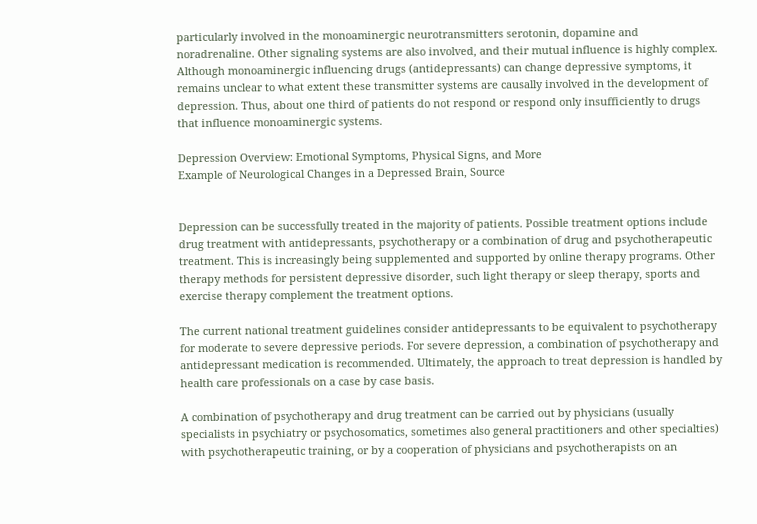particularly involved in the monoaminergic neurotransmitters serotonin, dopamine and noradrenaline. Other signaling systems are also involved, and their mutual influence is highly complex. Although monoaminergic influencing drugs (antidepressants) can change depressive symptoms, it remains unclear to what extent these transmitter systems are causally involved in the development of depression. Thus, about one third of patients do not respond or respond only insufficiently to drugs that influence monoaminergic systems.

Depression Overview: Emotional Symptoms, Physical Signs, and More
Example of Neurological Changes in a Depressed Brain, Source


Depression can be successfully treated in the majority of patients. Possible treatment options include drug treatment with antidepressants, psychotherapy or a combination of drug and psychotherapeutic treatment. This is increasingly being supplemented and supported by online therapy programs. Other therapy methods for persistent depressive disorder, such light therapy or sleep therapy, sports and exercise therapy complement the treatment options.

The current national treatment guidelines consider antidepressants to be equivalent to psychotherapy for moderate to severe depressive periods. For severe depression, a combination of psychotherapy and antidepressant medication is recommended. Ultimately, the approach to treat depression is handled by health care professionals on a case by case basis.

A combination of psychotherapy and drug treatment can be carried out by physicians (usually specialists in psychiatry or psychosomatics, sometimes also general practitioners and other specialties) with psychotherapeutic training, or by a cooperation of physicians and psychotherapists on an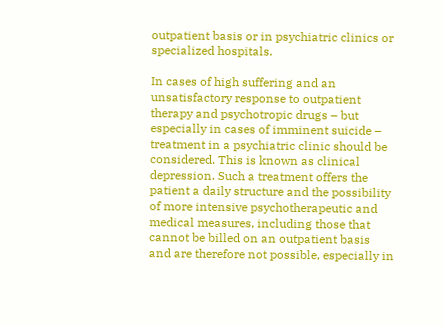outpatient basis or in psychiatric clinics or specialized hospitals.

In cases of high suffering and an unsatisfactory response to outpatient therapy and psychotropic drugs – but especially in cases of imminent suicide – treatment in a psychiatric clinic should be considered. This is known as clinical depression. Such a treatment offers the patient a daily structure and the possibility of more intensive psychotherapeutic and medical measures, including those that cannot be billed on an outpatient basis and are therefore not possible, especially in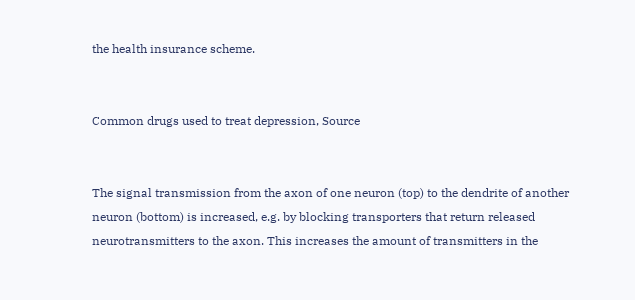the health insurance scheme.


Common drugs used to treat depression, Source


The signal transmission from the axon of one neuron (top) to the dendrite of another neuron (bottom) is increased, e.g. by blocking transporters that return released neurotransmitters to the axon. This increases the amount of transmitters in the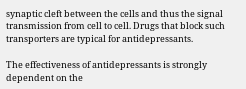synaptic cleft between the cells and thus the signal transmission from cell to cell. Drugs that block such transporters are typical for antidepressants.

The effectiveness of antidepressants is strongly dependent on the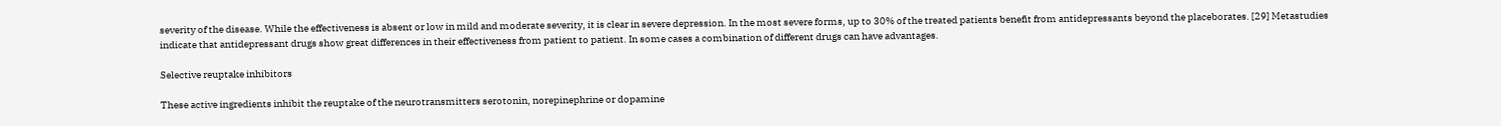severity of the disease. While the effectiveness is absent or low in mild and moderate severity, it is clear in severe depression. In the most severe forms, up to 30% of the treated patients benefit from antidepressants beyond the placeborates. [29] Metastudies indicate that antidepressant drugs show great differences in their effectiveness from patient to patient. In some cases a combination of different drugs can have advantages.

Selective reuptake inhibitors

These active ingredients inhibit the reuptake of the neurotransmitters serotonin, norepinephrine or dopamine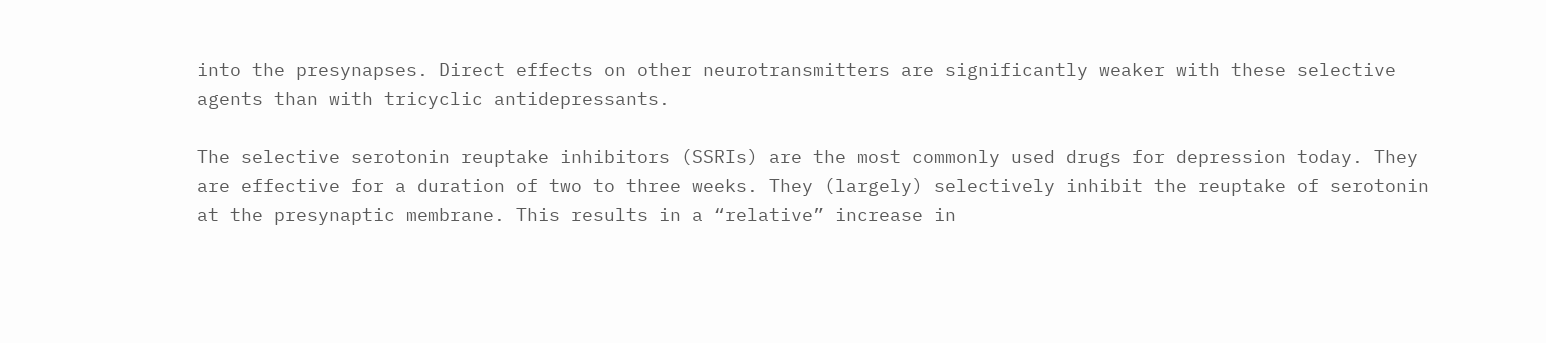into the presynapses. Direct effects on other neurotransmitters are significantly weaker with these selective agents than with tricyclic antidepressants.

The selective serotonin reuptake inhibitors (SSRIs) are the most commonly used drugs for depression today. They are effective for a duration of two to three weeks. They (largely) selectively inhibit the reuptake of serotonin at the presynaptic membrane. This results in a “relative” increase in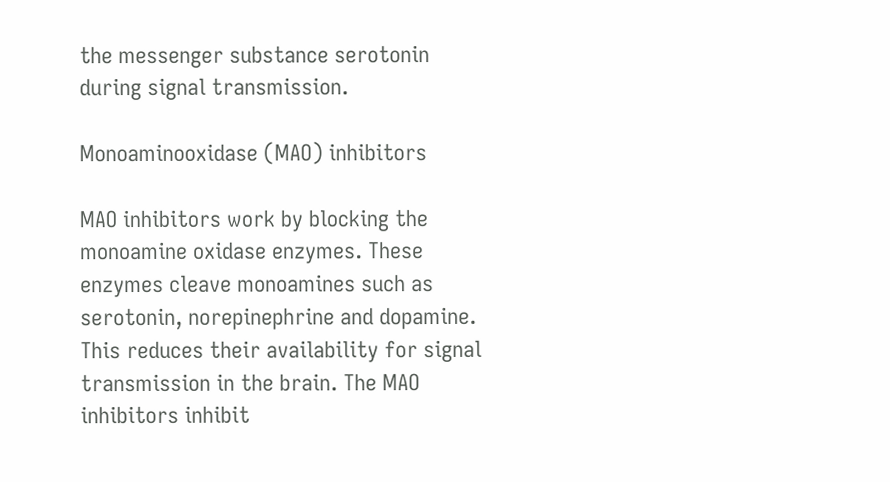the messenger substance serotonin during signal transmission.

Monoaminooxidase (MAO) inhibitors

MAO inhibitors work by blocking the monoamine oxidase enzymes. These enzymes cleave monoamines such as serotonin, norepinephrine and dopamine. This reduces their availability for signal transmission in the brain. The MAO inhibitors inhibit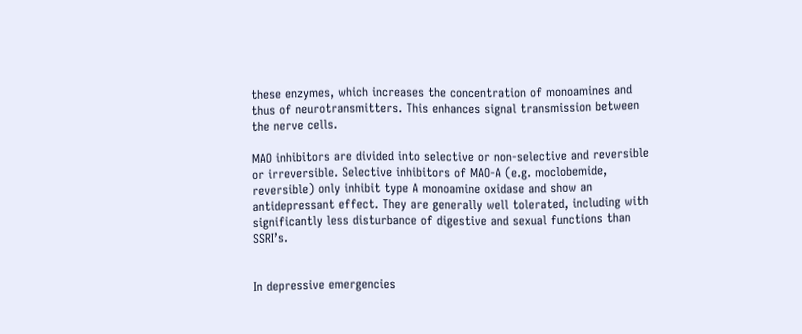these enzymes, which increases the concentration of monoamines and thus of neurotransmitters. This enhances signal transmission between the nerve cells.

MAO inhibitors are divided into selective or non-selective and reversible or irreversible. Selective inhibitors of MAO-A (e.g. moclobemide, reversible) only inhibit type A monoamine oxidase and show an antidepressant effect. They are generally well tolerated, including with significantly less disturbance of digestive and sexual functions than SSRI’s.


In depressive emergencies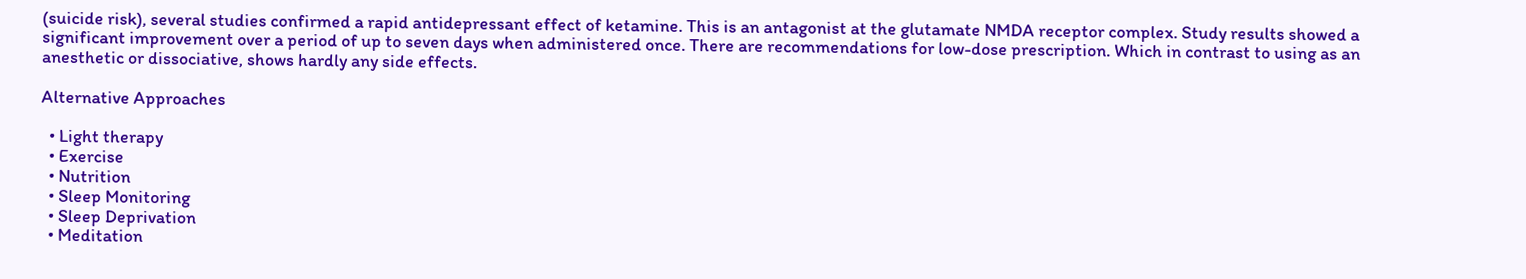(suicide risk), several studies confirmed a rapid antidepressant effect of ketamine. This is an antagonist at the glutamate NMDA receptor complex. Study results showed a significant improvement over a period of up to seven days when administered once. There are recommendations for low-dose prescription. Which in contrast to using as an anesthetic or dissociative, shows hardly any side effects.

Alternative Approaches

  • Light therapy
  • Exercise
  • Nutrition
  • Sleep Monitoring
  • Sleep Deprivation
  • Meditation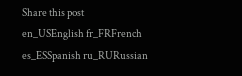Share this post
en_USEnglish fr_FRFrench es_ESSpanish ru_RURussian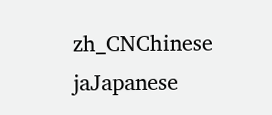zh_CNChinese jaJapanese